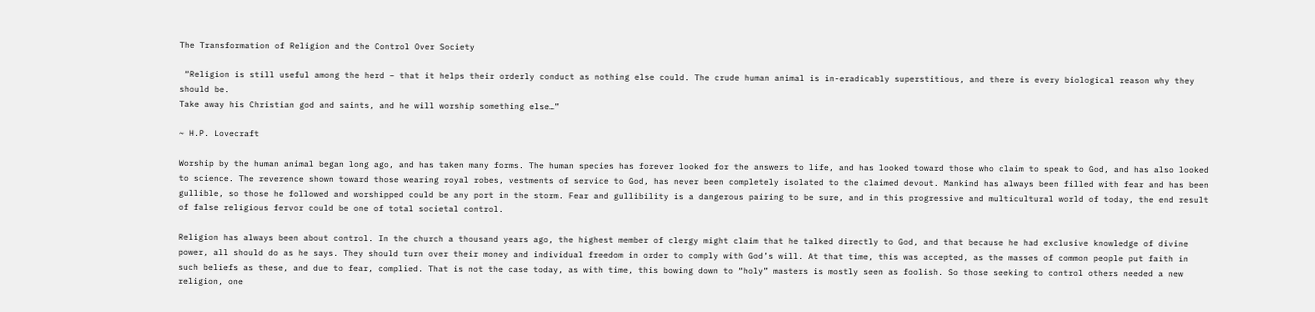The Transformation of Religion and the Control Over Society

 “Religion is still useful among the herd – that it helps their orderly conduct as nothing else could. The crude human animal is in-eradicably superstitious, and there is every biological reason why they should be.
Take away his Christian god and saints, and he will worship something else…”

~ H.P. Lovecraft

Worship by the human animal began long ago, and has taken many forms. The human species has forever looked for the answers to life, and has looked toward those who claim to speak to God, and has also looked to science. The reverence shown toward those wearing royal robes, vestments of service to God, has never been completely isolated to the claimed devout. Mankind has always been filled with fear and has been gullible, so those he followed and worshipped could be any port in the storm. Fear and gullibility is a dangerous pairing to be sure, and in this progressive and multicultural world of today, the end result of false religious fervor could be one of total societal control.

Religion has always been about control. In the church a thousand years ago, the highest member of clergy might claim that he talked directly to God, and that because he had exclusive knowledge of divine power, all should do as he says. They should turn over their money and individual freedom in order to comply with God’s will. At that time, this was accepted, as the masses of common people put faith in such beliefs as these, and due to fear, complied. That is not the case today, as with time, this bowing down to “holy” masters is mostly seen as foolish. So those seeking to control others needed a new religion, one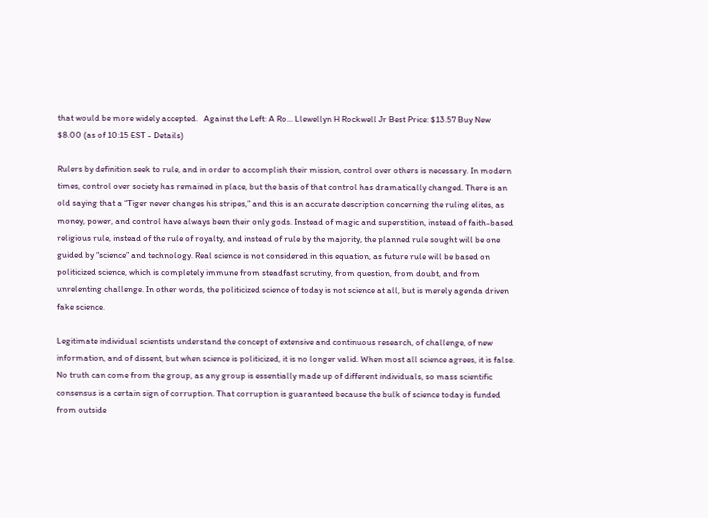that would be more widely accepted.   Against the Left: A Ro... Llewellyn H Rockwell Jr Best Price: $13.57 Buy New $8.00 (as of 10:15 EST - Details)

Rulers by definition seek to rule, and in order to accomplish their mission, control over others is necessary. In modern times, control over society has remained in place, but the basis of that control has dramatically changed. There is an old saying that a “Tiger never changes his stripes,” and this is an accurate description concerning the ruling elites, as money, power, and control have always been their only gods. Instead of magic and superstition, instead of faith-based religious rule, instead of the rule of royalty, and instead of rule by the majority, the planned rule sought will be one guided by “science” and technology. Real science is not considered in this equation, as future rule will be based on politicized science, which is completely immune from steadfast scrutiny, from question, from doubt, and from unrelenting challenge. In other words, the politicized science of today is not science at all, but is merely agenda driven fake science.

Legitimate individual scientists understand the concept of extensive and continuous research, of challenge, of new information, and of dissent, but when science is politicized, it is no longer valid. When most all science agrees, it is false. No truth can come from the group, as any group is essentially made up of different individuals, so mass scientific consensus is a certain sign of corruption. That corruption is guaranteed because the bulk of science today is funded from outside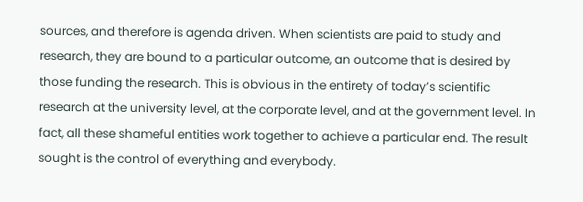sources, and therefore is agenda driven. When scientists are paid to study and research, they are bound to a particular outcome, an outcome that is desired by those funding the research. This is obvious in the entirety of today’s scientific research at the university level, at the corporate level, and at the government level. In fact, all these shameful entities work together to achieve a particular end. The result sought is the control of everything and everybody.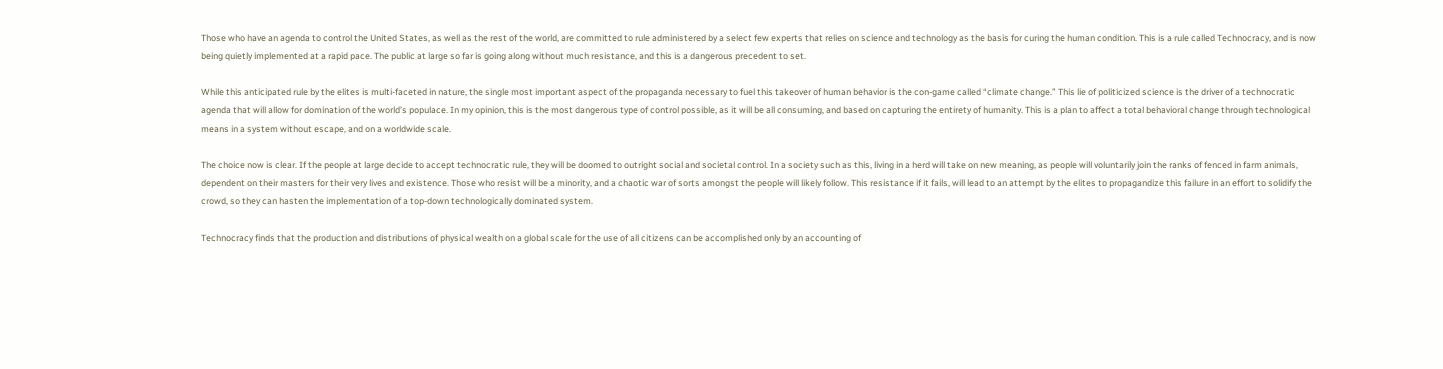Those who have an agenda to control the United States, as well as the rest of the world, are committed to rule administered by a select few experts that relies on science and technology as the basis for curing the human condition. This is a rule called Technocracy, and is now being quietly implemented at a rapid pace. The public at large so far is going along without much resistance, and this is a dangerous precedent to set.

While this anticipated rule by the elites is multi-faceted in nature, the single most important aspect of the propaganda necessary to fuel this takeover of human behavior is the con-game called “climate change.” This lie of politicized science is the driver of a technocratic agenda that will allow for domination of the world’s populace. In my opinion, this is the most dangerous type of control possible, as it will be all consuming, and based on capturing the entirety of humanity. This is a plan to affect a total behavioral change through technological means in a system without escape, and on a worldwide scale.

The choice now is clear. If the people at large decide to accept technocratic rule, they will be doomed to outright social and societal control. In a society such as this, living in a herd will take on new meaning, as people will voluntarily join the ranks of fenced in farm animals, dependent on their masters for their very lives and existence. Those who resist will be a minority, and a chaotic war of sorts amongst the people will likely follow. This resistance if it fails, will lead to an attempt by the elites to propagandize this failure in an effort to solidify the crowd, so they can hasten the implementation of a top-down technologically dominated system.

Technocracy finds that the production and distributions of physical wealth on a global scale for the use of all citizens can be accomplished only by an accounting of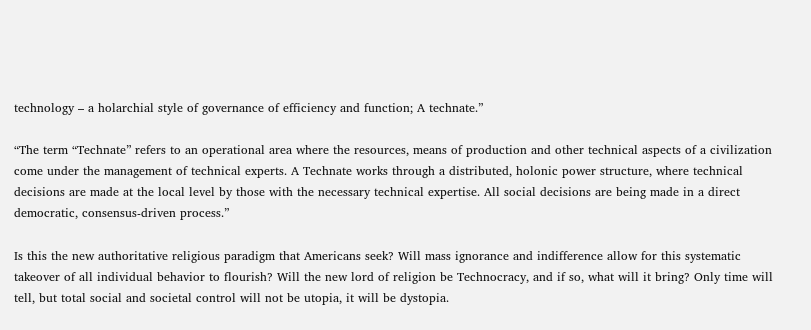technology – a holarchial style of governance of efficiency and function; A technate.”

“The term “Technate” refers to an operational area where the resources, means of production and other technical aspects of a civilization come under the management of technical experts. A Technate works through a distributed, holonic power structure, where technical decisions are made at the local level by those with the necessary technical expertise. All social decisions are being made in a direct democratic, consensus-driven process.”

Is this the new authoritative religious paradigm that Americans seek? Will mass ignorance and indifference allow for this systematic takeover of all individual behavior to flourish? Will the new lord of religion be Technocracy, and if so, what will it bring? Only time will tell, but total social and societal control will not be utopia, it will be dystopia.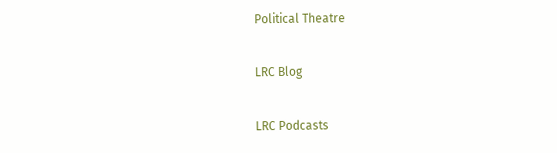Political Theatre

LRC Blog

LRC Podcasts